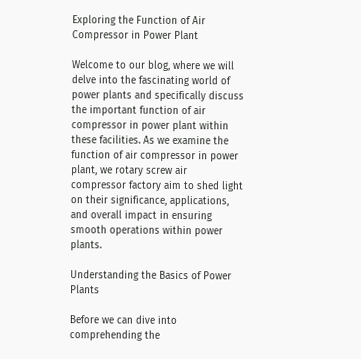Exploring the Function of Air Compressor in Power Plant

Welcome to our blog, where we will delve into the fascinating world of power plants and specifically discuss the important function of air compressor in power plant within these facilities. As we examine the function of air compressor in power plant, we rotary screw air compressor factory aim to shed light on their significance, applications, and overall impact in ensuring smooth operations within power plants.

Understanding the Basics of Power Plants

Before we can dive into comprehending the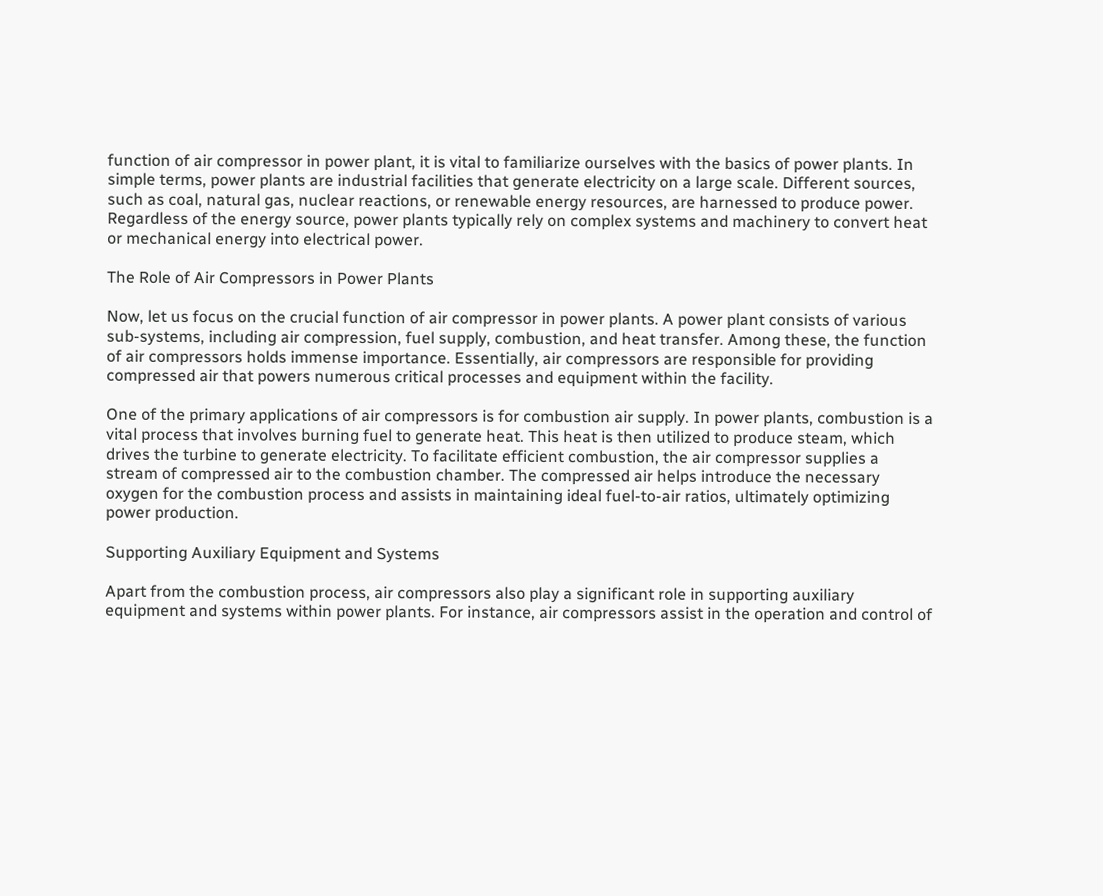function of air compressor in power plant, it is vital to familiarize ourselves with the basics of power plants. In simple terms, power plants are industrial facilities that generate electricity on a large scale. Different sources, such as coal, natural gas, nuclear reactions, or renewable energy resources, are harnessed to produce power. Regardless of the energy source, power plants typically rely on complex systems and machinery to convert heat or mechanical energy into electrical power.

The Role of Air Compressors in Power Plants

Now, let us focus on the crucial function of air compressor in power plants. A power plant consists of various sub-systems, including air compression, fuel supply, combustion, and heat transfer. Among these, the function of air compressors holds immense importance. Essentially, air compressors are responsible for providing compressed air that powers numerous critical processes and equipment within the facility.

One of the primary applications of air compressors is for combustion air supply. In power plants, combustion is a vital process that involves burning fuel to generate heat. This heat is then utilized to produce steam, which drives the turbine to generate electricity. To facilitate efficient combustion, the air compressor supplies a stream of compressed air to the combustion chamber. The compressed air helps introduce the necessary oxygen for the combustion process and assists in maintaining ideal fuel-to-air ratios, ultimately optimizing power production.

Supporting Auxiliary Equipment and Systems

Apart from the combustion process, air compressors also play a significant role in supporting auxiliary equipment and systems within power plants. For instance, air compressors assist in the operation and control of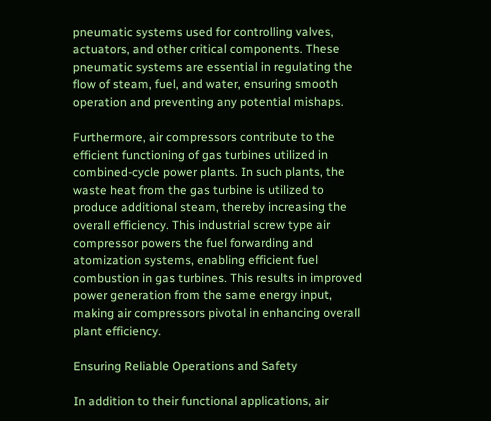pneumatic systems used for controlling valves, actuators, and other critical components. These pneumatic systems are essential in regulating the flow of steam, fuel, and water, ensuring smooth operation and preventing any potential mishaps.

Furthermore, air compressors contribute to the efficient functioning of gas turbines utilized in combined-cycle power plants. In such plants, the waste heat from the gas turbine is utilized to produce additional steam, thereby increasing the overall efficiency. This industrial screw type air compressor powers the fuel forwarding and atomization systems, enabling efficient fuel combustion in gas turbines. This results in improved power generation from the same energy input, making air compressors pivotal in enhancing overall plant efficiency.

Ensuring Reliable Operations and Safety

In addition to their functional applications, air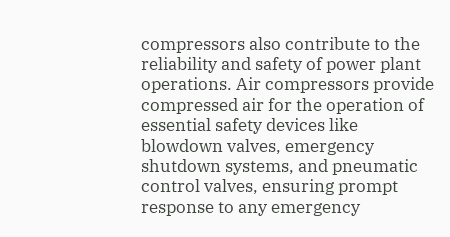compressors also contribute to the reliability and safety of power plant operations. Air compressors provide compressed air for the operation of essential safety devices like blowdown valves, emergency shutdown systems, and pneumatic control valves, ensuring prompt response to any emergency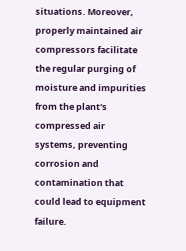situations. Moreover, properly maintained air compressors facilitate the regular purging of moisture and impurities from the plant's compressed air systems, preventing corrosion and contamination that could lead to equipment failure.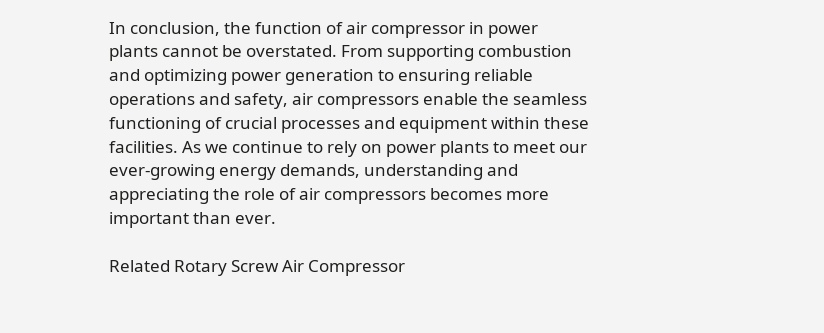In conclusion, the function of air compressor in power plants cannot be overstated. From supporting combustion and optimizing power generation to ensuring reliable operations and safety, air compressors enable the seamless functioning of crucial processes and equipment within these facilities. As we continue to rely on power plants to meet our ever-growing energy demands, understanding and appreciating the role of air compressors becomes more important than ever.

Related Rotary Screw Air Compressor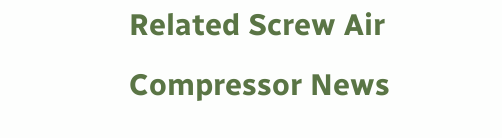Related Screw Air Compressor News